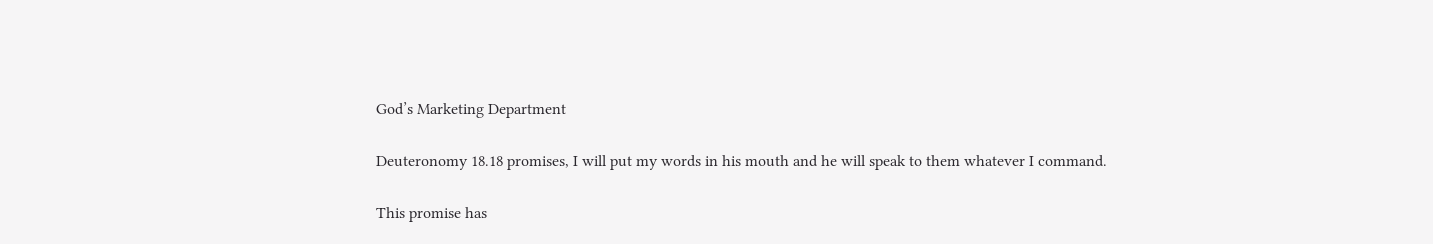God’s Marketing Department

Deuteronomy 18.18 promises, I will put my words in his mouth and he will speak to them whatever I command.

This promise has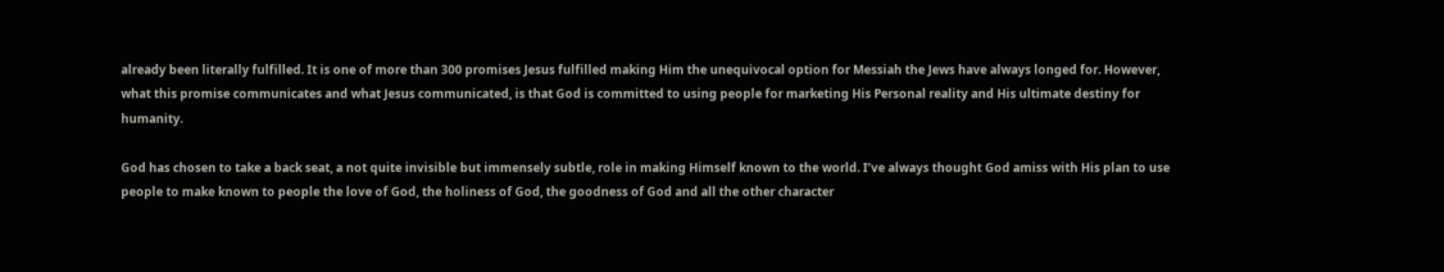already been literally fulfilled. It is one of more than 300 promises Jesus fulfilled making Him the unequivocal option for Messiah the Jews have always longed for. However, what this promise communicates and what Jesus communicated, is that God is committed to using people for marketing His Personal reality and His ultimate destiny for humanity.

God has chosen to take a back seat, a not quite invisible but immensely subtle, role in making Himself known to the world. I’ve always thought God amiss with His plan to use people to make known to people the love of God, the holiness of God, the goodness of God and all the other character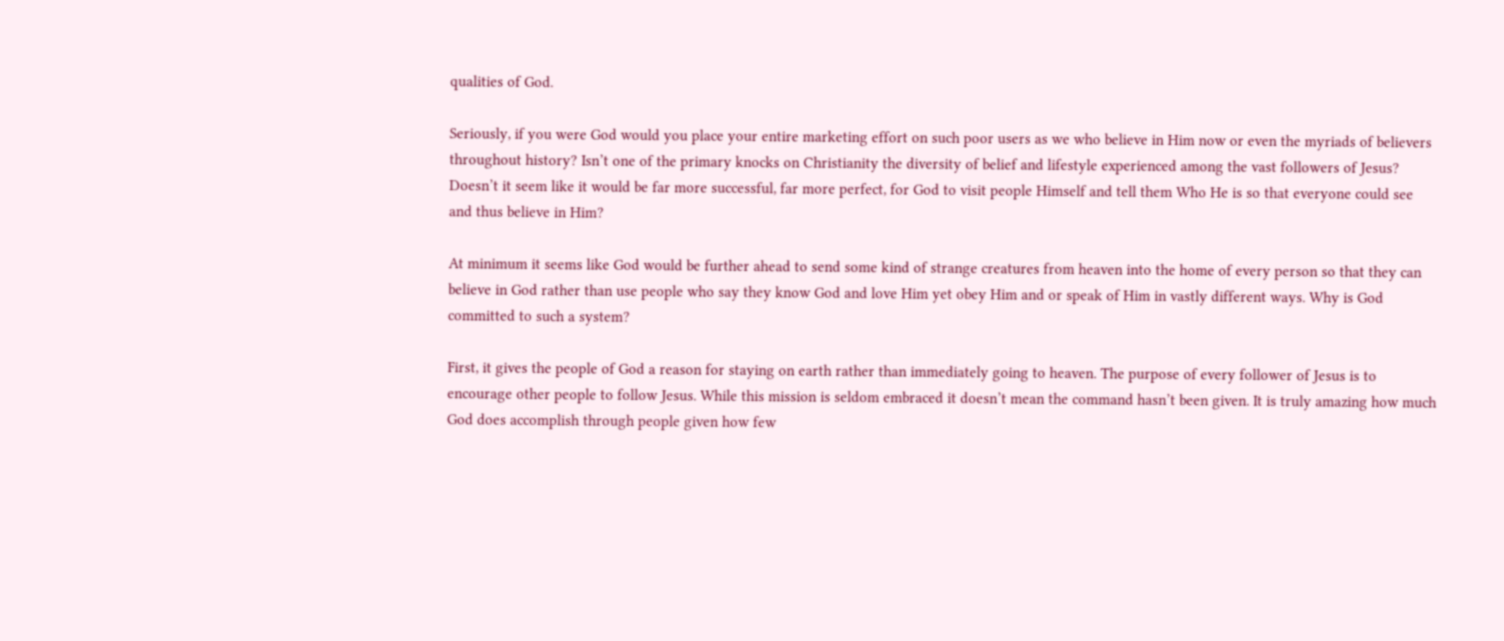qualities of God.

Seriously, if you were God would you place your entire marketing effort on such poor users as we who believe in Him now or even the myriads of believers throughout history? Isn’t one of the primary knocks on Christianity the diversity of belief and lifestyle experienced among the vast followers of Jesus? Doesn’t it seem like it would be far more successful, far more perfect, for God to visit people Himself and tell them Who He is so that everyone could see and thus believe in Him?

At minimum it seems like God would be further ahead to send some kind of strange creatures from heaven into the home of every person so that they can believe in God rather than use people who say they know God and love Him yet obey Him and or speak of Him in vastly different ways. Why is God committed to such a system?

First, it gives the people of God a reason for staying on earth rather than immediately going to heaven. The purpose of every follower of Jesus is to encourage other people to follow Jesus. While this mission is seldom embraced it doesn’t mean the command hasn’t been given. It is truly amazing how much God does accomplish through people given how few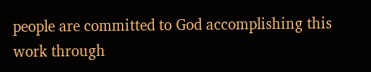people are committed to God accomplishing this work through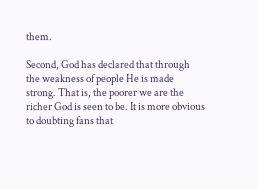them.

Second, God has declared that through the weakness of people He is made strong. That is, the poorer we are the richer God is seen to be. It is more obvious to doubting fans that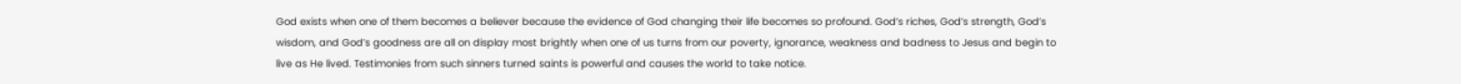God exists when one of them becomes a believer because the evidence of God changing their life becomes so profound. God’s riches, God’s strength, God’s wisdom, and God’s goodness are all on display most brightly when one of us turns from our poverty, ignorance, weakness and badness to Jesus and begin to live as He lived. Testimonies from such sinners turned saints is powerful and causes the world to take notice.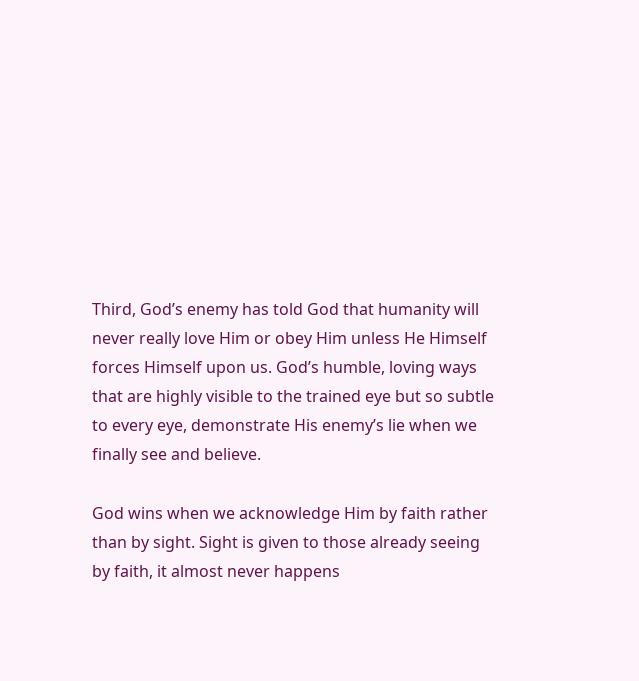Third, God’s enemy has told God that humanity will never really love Him or obey Him unless He Himself forces Himself upon us. God’s humble, loving ways that are highly visible to the trained eye but so subtle to every eye, demonstrate His enemy’s lie when we finally see and believe.

God wins when we acknowledge Him by faith rather than by sight. Sight is given to those already seeing by faith, it almost never happens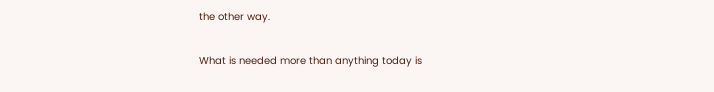the other way.

What is needed more than anything today is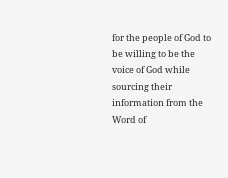for the people of God to be willing to be the voice of God while sourcing their information from the Word of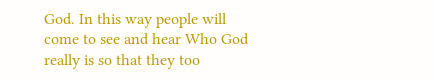God. In this way people will come to see and hear Who God really is so that they too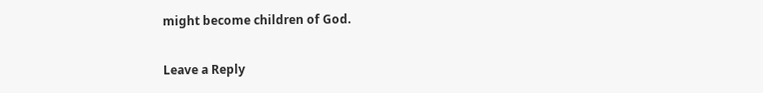might become children of God.

Leave a Reply